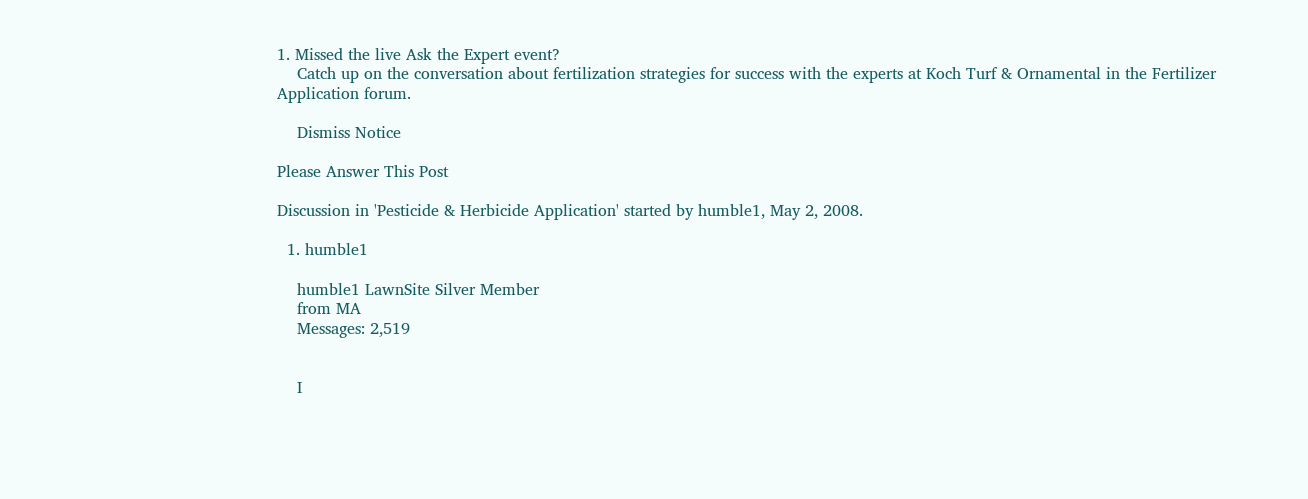1. Missed the live Ask the Expert event?
    Catch up on the conversation about fertilization strategies for success with the experts at Koch Turf & Ornamental in the Fertilizer Application forum.

    Dismiss Notice

Please Answer This Post

Discussion in 'Pesticide & Herbicide Application' started by humble1, May 2, 2008.

  1. humble1

    humble1 LawnSite Silver Member
    from MA
    Messages: 2,519


    I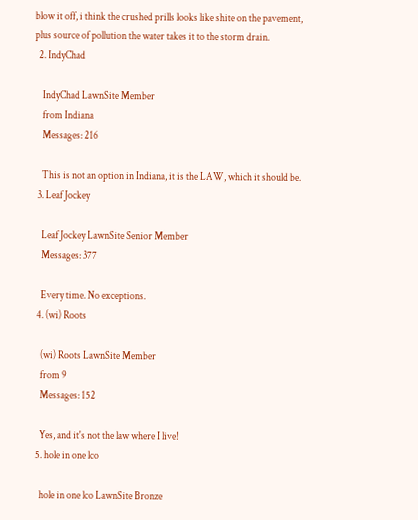blow it off, i think the crushed prills looks like shite on the pavement, plus source of pollution the water takes it to the storm drain.
  2. IndyChad

    IndyChad LawnSite Member
    from Indiana
    Messages: 216

    This is not an option in Indiana, it is the LAW, which it should be.
  3. Leaf Jockey

    Leaf Jockey LawnSite Senior Member
    Messages: 377

    Every time. No exceptions.
  4. (wi) Roots

    (wi) Roots LawnSite Member
    from 9
    Messages: 152

    Yes, and it's not the law where I live!
  5. hole in one lco

    hole in one lco LawnSite Bronze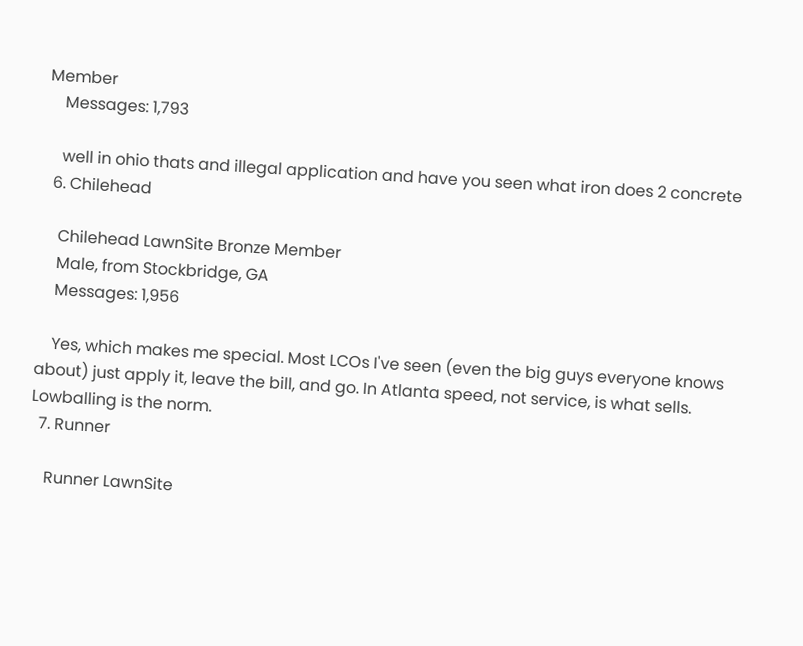Member
    Messages: 1,793

    well in ohio thats and illegal application and have you seen what iron does 2 concrete
  6. Chilehead

    Chilehead LawnSite Bronze Member
    Male, from Stockbridge, GA
    Messages: 1,956

    Yes, which makes me special. Most LCOs I've seen (even the big guys everyone knows about) just apply it, leave the bill, and go. In Atlanta speed, not service, is what sells. Lowballing is the norm.
  7. Runner

    Runner LawnSite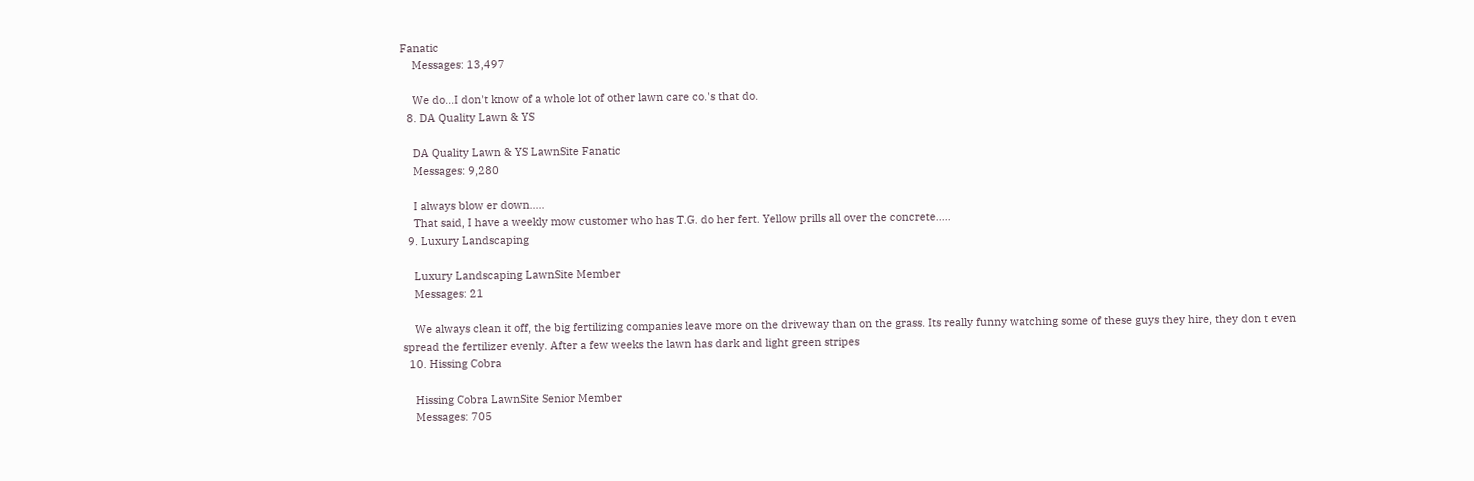Fanatic
    Messages: 13,497

    We do...I don't know of a whole lot of other lawn care co.'s that do.
  8. DA Quality Lawn & YS

    DA Quality Lawn & YS LawnSite Fanatic
    Messages: 9,280

    I always blow er down.....
    That said, I have a weekly mow customer who has T.G. do her fert. Yellow prills all over the concrete.....
  9. Luxury Landscaping

    Luxury Landscaping LawnSite Member
    Messages: 21

    We always clean it off, the big fertilizing companies leave more on the driveway than on the grass. Its really funny watching some of these guys they hire, they don t even spread the fertilizer evenly. After a few weeks the lawn has dark and light green stripes
  10. Hissing Cobra

    Hissing Cobra LawnSite Senior Member
    Messages: 705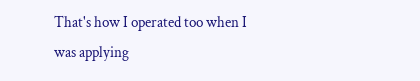That's how I operated too when I was applying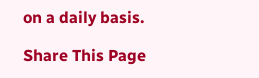on a daily basis.

Share This Page